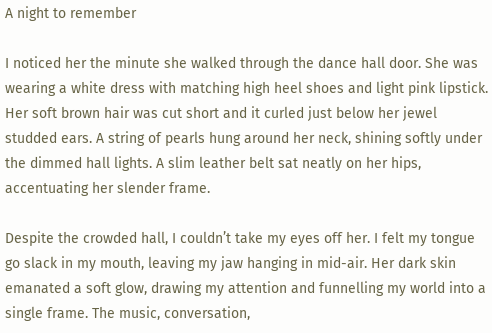A night to remember

I noticed her the minute she walked through the dance hall door. She was wearing a white dress with matching high heel shoes and light pink lipstick. Her soft brown hair was cut short and it curled just below her jewel studded ears. A string of pearls hung around her neck, shining softly under the dimmed hall lights. A slim leather belt sat neatly on her hips, accentuating her slender frame.

Despite the crowded hall, I couldn’t take my eyes off her. I felt my tongue go slack in my mouth, leaving my jaw hanging in mid-air. Her dark skin emanated a soft glow, drawing my attention and funnelling my world into a single frame. The music, conversation,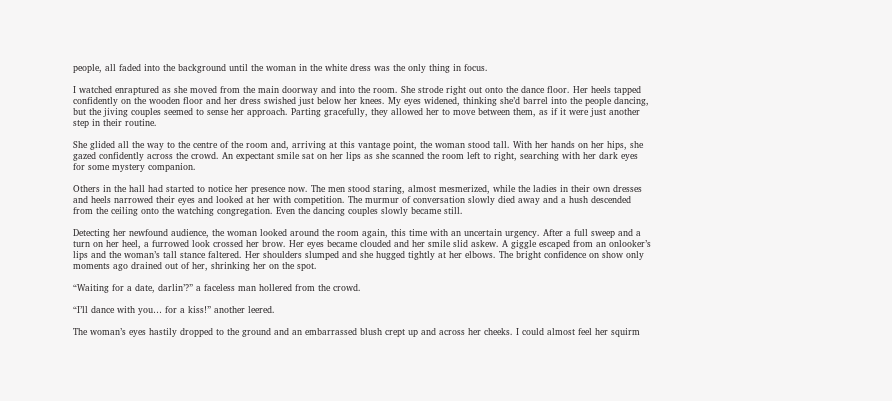people, all faded into the background until the woman in the white dress was the only thing in focus.

I watched enraptured as she moved from the main doorway and into the room. She strode right out onto the dance floor. Her heels tapped confidently on the wooden floor and her dress swished just below her knees. My eyes widened, thinking she’d barrel into the people dancing, but the jiving couples seemed to sense her approach. Parting gracefully, they allowed her to move between them, as if it were just another step in their routine.

She glided all the way to the centre of the room and, arriving at this vantage point, the woman stood tall. With her hands on her hips, she gazed confidently across the crowd. An expectant smile sat on her lips as she scanned the room left to right, searching with her dark eyes for some mystery companion.

Others in the hall had started to notice her presence now. The men stood staring, almost mesmerized, while the ladies in their own dresses and heels narrowed their eyes and looked at her with competition. The murmur of conversation slowly died away and a hush descended from the ceiling onto the watching congregation. Even the dancing couples slowly became still.

Detecting her newfound audience, the woman looked around the room again, this time with an uncertain urgency. After a full sweep and a turn on her heel, a furrowed look crossed her brow. Her eyes became clouded and her smile slid askew. A giggle escaped from an onlooker’s lips and the woman’s tall stance faltered. Her shoulders slumped and she hugged tightly at her elbows. The bright confidence on show only moments ago drained out of her, shrinking her on the spot.

“Waiting for a date, darlin’?” a faceless man hollered from the crowd.

“I’ll dance with you… for a kiss!” another leered.

The woman’s eyes hastily dropped to the ground and an embarrassed blush crept up and across her cheeks. I could almost feel her squirm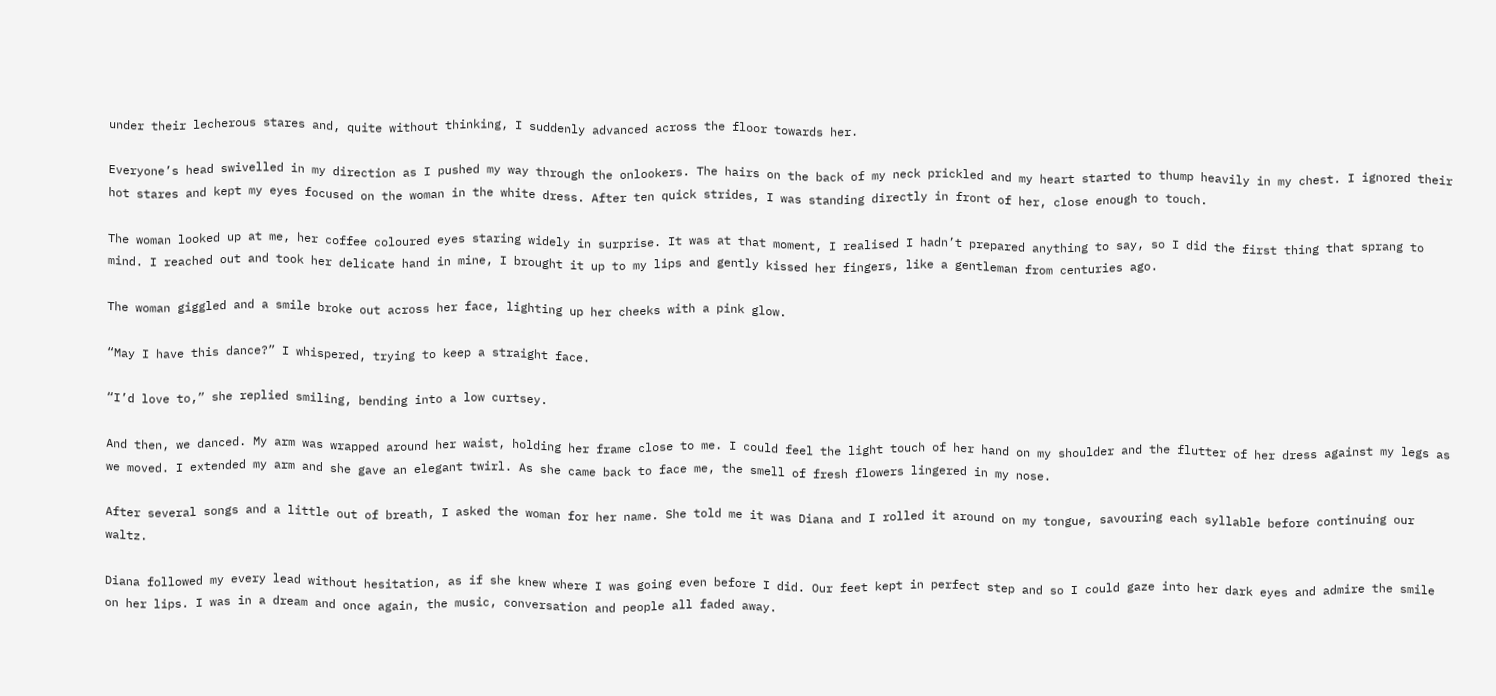under their lecherous stares and, quite without thinking, I suddenly advanced across the floor towards her.

Everyone’s head swivelled in my direction as I pushed my way through the onlookers. The hairs on the back of my neck prickled and my heart started to thump heavily in my chest. I ignored their hot stares and kept my eyes focused on the woman in the white dress. After ten quick strides, I was standing directly in front of her, close enough to touch.

The woman looked up at me, her coffee coloured eyes staring widely in surprise. It was at that moment, I realised I hadn’t prepared anything to say, so I did the first thing that sprang to mind. I reached out and took her delicate hand in mine, I brought it up to my lips and gently kissed her fingers, like a gentleman from centuries ago.

The woman giggled and a smile broke out across her face, lighting up her cheeks with a pink glow.

“May I have this dance?” I whispered, trying to keep a straight face.

“I’d love to,” she replied smiling, bending into a low curtsey.

And then, we danced. My arm was wrapped around her waist, holding her frame close to me. I could feel the light touch of her hand on my shoulder and the flutter of her dress against my legs as we moved. I extended my arm and she gave an elegant twirl. As she came back to face me, the smell of fresh flowers lingered in my nose.

After several songs and a little out of breath, I asked the woman for her name. She told me it was Diana and I rolled it around on my tongue, savouring each syllable before continuing our waltz.

Diana followed my every lead without hesitation, as if she knew where I was going even before I did. Our feet kept in perfect step and so I could gaze into her dark eyes and admire the smile on her lips. I was in a dream and once again, the music, conversation and people all faded away.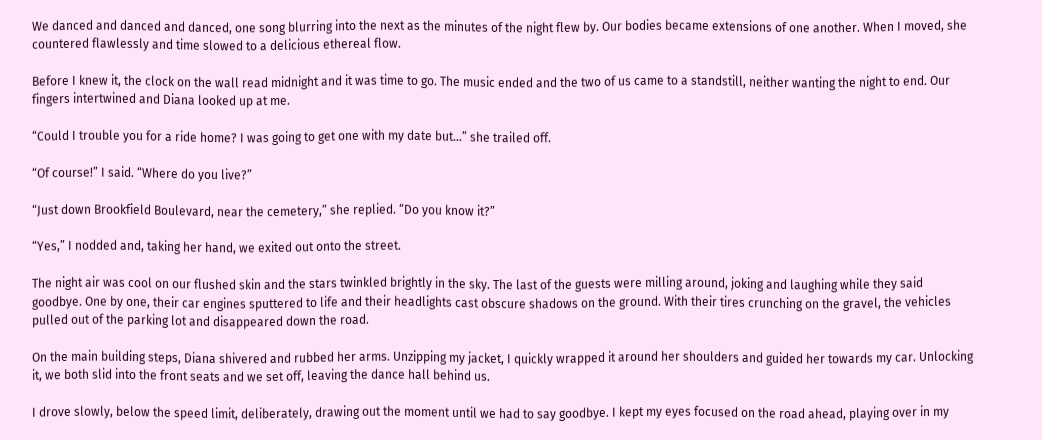We danced and danced and danced, one song blurring into the next as the minutes of the night flew by. Our bodies became extensions of one another. When I moved, she countered flawlessly and time slowed to a delicious ethereal flow.

Before I knew it, the clock on the wall read midnight and it was time to go. The music ended and the two of us came to a standstill, neither wanting the night to end. Our fingers intertwined and Diana looked up at me.

“Could I trouble you for a ride home? I was going to get one with my date but…” she trailed off.

“Of course!” I said. “Where do you live?”

“Just down Brookfield Boulevard, near the cemetery,” she replied. “Do you know it?”

“Yes,” I nodded and, taking her hand, we exited out onto the street.

The night air was cool on our flushed skin and the stars twinkled brightly in the sky. The last of the guests were milling around, joking and laughing while they said goodbye. One by one, their car engines sputtered to life and their headlights cast obscure shadows on the ground. With their tires crunching on the gravel, the vehicles pulled out of the parking lot and disappeared down the road.

On the main building steps, Diana shivered and rubbed her arms. Unzipping my jacket, I quickly wrapped it around her shoulders and guided her towards my car. Unlocking it, we both slid into the front seats and we set off, leaving the dance hall behind us.

I drove slowly, below the speed limit, deliberately, drawing out the moment until we had to say goodbye. I kept my eyes focused on the road ahead, playing over in my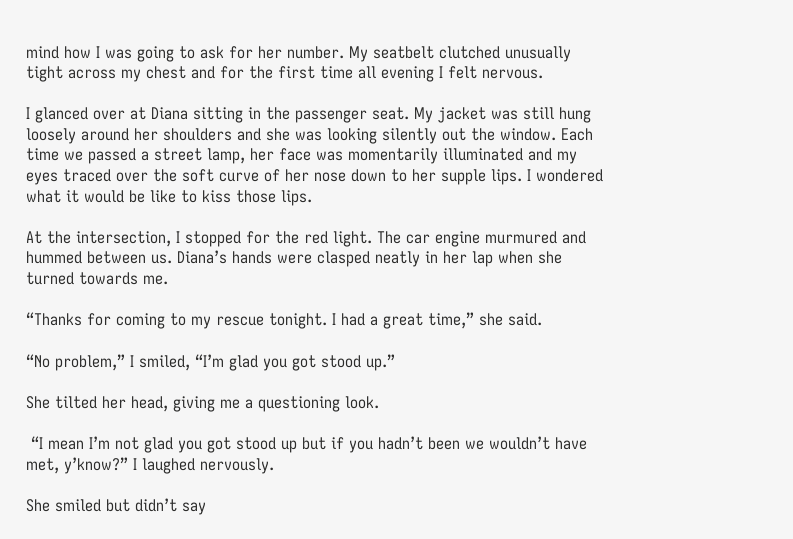mind how I was going to ask for her number. My seatbelt clutched unusually tight across my chest and for the first time all evening I felt nervous.

I glanced over at Diana sitting in the passenger seat. My jacket was still hung loosely around her shoulders and she was looking silently out the window. Each time we passed a street lamp, her face was momentarily illuminated and my eyes traced over the soft curve of her nose down to her supple lips. I wondered what it would be like to kiss those lips.

At the intersection, I stopped for the red light. The car engine murmured and hummed between us. Diana’s hands were clasped neatly in her lap when she turned towards me.

“Thanks for coming to my rescue tonight. I had a great time,” she said.

“No problem,” I smiled, “I’m glad you got stood up.”

She tilted her head, giving me a questioning look.

 “I mean I’m not glad you got stood up but if you hadn’t been we wouldn’t have met, y’know?” I laughed nervously.

She smiled but didn’t say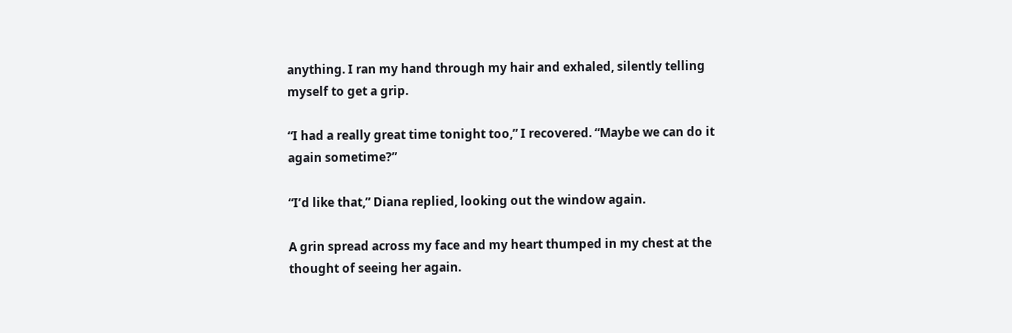anything. I ran my hand through my hair and exhaled, silently telling myself to get a grip.

“I had a really great time tonight too,” I recovered. “Maybe we can do it again sometime?”

“I’d like that,” Diana replied, looking out the window again.

A grin spread across my face and my heart thumped in my chest at the thought of seeing her again.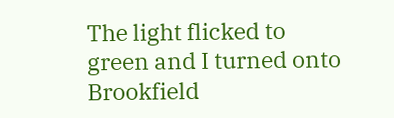The light flicked to green and I turned onto Brookfield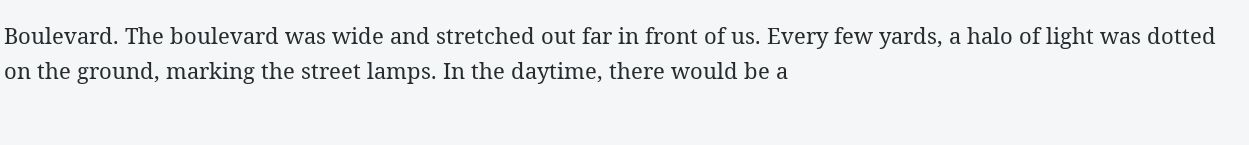Boulevard. The boulevard was wide and stretched out far in front of us. Every few yards, a halo of light was dotted on the ground, marking the street lamps. In the daytime, there would be a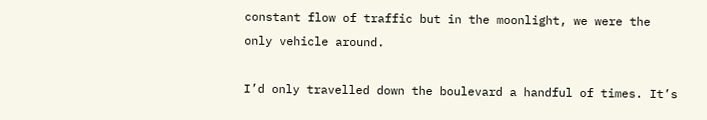constant flow of traffic but in the moonlight, we were the only vehicle around.

I’d only travelled down the boulevard a handful of times. It’s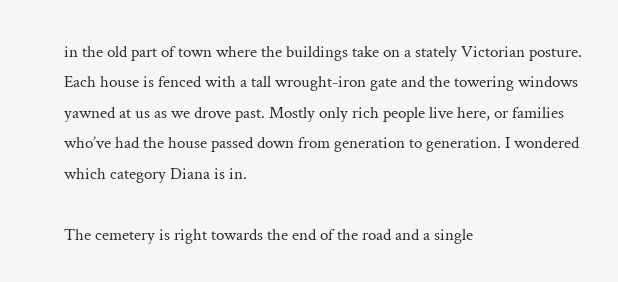in the old part of town where the buildings take on a stately Victorian posture. Each house is fenced with a tall wrought-iron gate and the towering windows yawned at us as we drove past. Mostly only rich people live here, or families who’ve had the house passed down from generation to generation. I wondered which category Diana is in.

The cemetery is right towards the end of the road and a single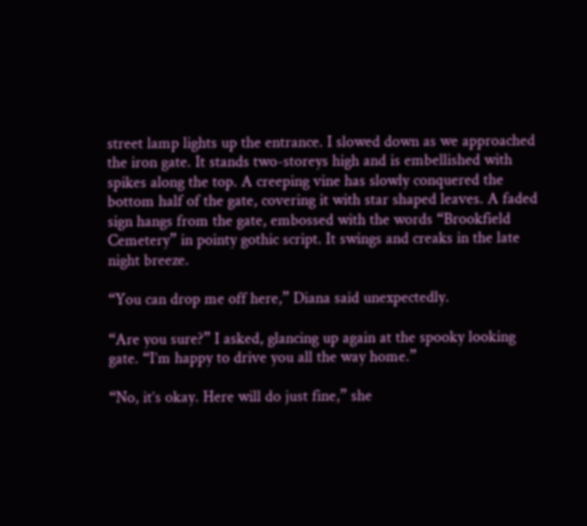street lamp lights up the entrance. I slowed down as we approached the iron gate. It stands two-storeys high and is embellished with spikes along the top. A creeping vine has slowly conquered the bottom half of the gate, covering it with star shaped leaves. A faded sign hangs from the gate, embossed with the words “Brookfield Cemetery” in pointy gothic script. It swings and creaks in the late night breeze.

“You can drop me off here,” Diana said unexpectedly.

“Are you sure?” I asked, glancing up again at the spooky looking gate. “I’m happy to drive you all the way home.”

“No, it’s okay. Here will do just fine,” she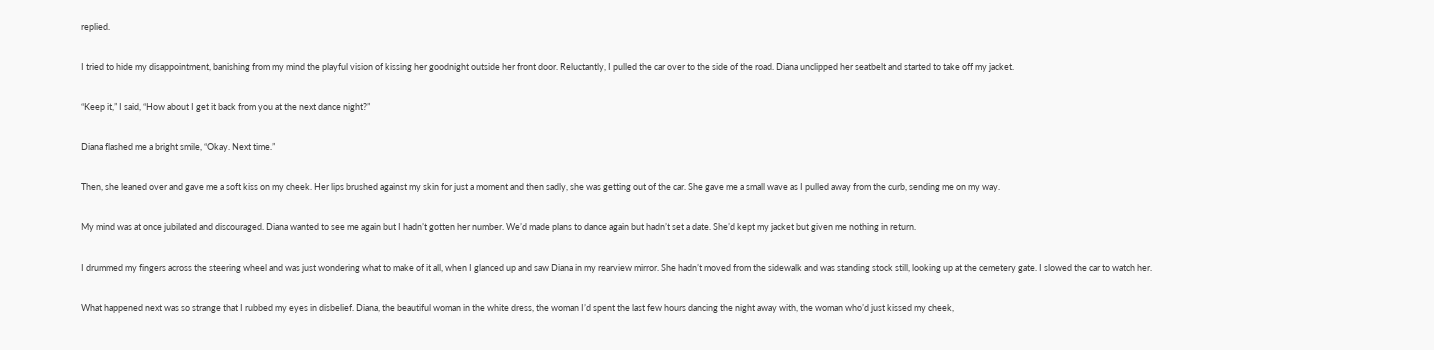replied.

I tried to hide my disappointment, banishing from my mind the playful vision of kissing her goodnight outside her front door. Reluctantly, I pulled the car over to the side of the road. Diana unclipped her seatbelt and started to take off my jacket.

“Keep it,” I said, “How about I get it back from you at the next dance night?”

Diana flashed me a bright smile, “Okay. Next time.”

Then, she leaned over and gave me a soft kiss on my cheek. Her lips brushed against my skin for just a moment and then sadly, she was getting out of the car. She gave me a small wave as I pulled away from the curb, sending me on my way.

My mind was at once jubilated and discouraged. Diana wanted to see me again but I hadn’t gotten her number. We’d made plans to dance again but hadn’t set a date. She’d kept my jacket but given me nothing in return.

I drummed my fingers across the steering wheel and was just wondering what to make of it all, when I glanced up and saw Diana in my rearview mirror. She hadn’t moved from the sidewalk and was standing stock still, looking up at the cemetery gate. I slowed the car to watch her.

What happened next was so strange that I rubbed my eyes in disbelief. Diana, the beautiful woman in the white dress, the woman I’d spent the last few hours dancing the night away with, the woman who’d just kissed my cheek,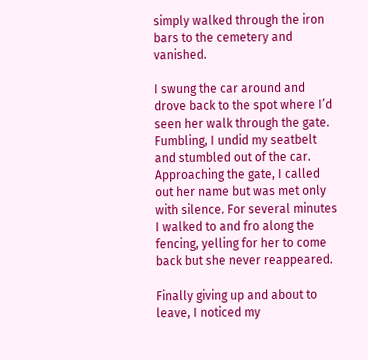simply walked through the iron bars to the cemetery and vanished.

I swung the car around and drove back to the spot where I’d seen her walk through the gate. Fumbling, I undid my seatbelt and stumbled out of the car. Approaching the gate, I called out her name but was met only with silence. For several minutes I walked to and fro along the fencing, yelling for her to come back but she never reappeared.

Finally giving up and about to leave, I noticed my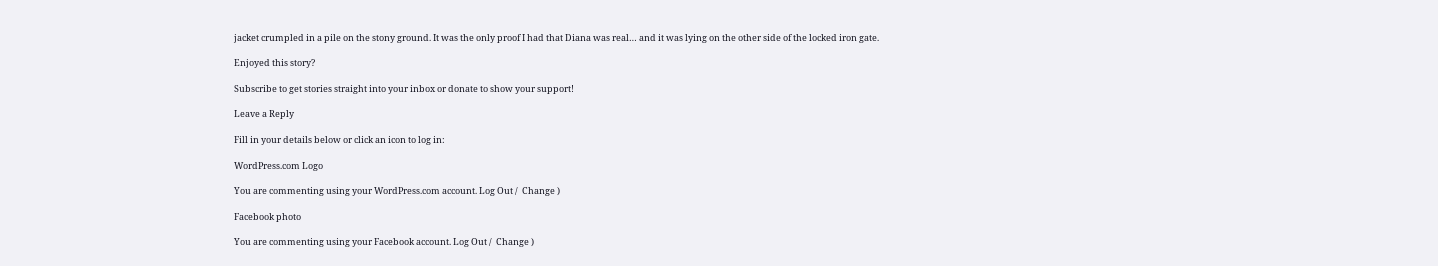jacket crumpled in a pile on the stony ground. It was the only proof I had that Diana was real… and it was lying on the other side of the locked iron gate.

Enjoyed this story?

Subscribe to get stories straight into your inbox or donate to show your support!

Leave a Reply

Fill in your details below or click an icon to log in:

WordPress.com Logo

You are commenting using your WordPress.com account. Log Out /  Change )

Facebook photo

You are commenting using your Facebook account. Log Out /  Change )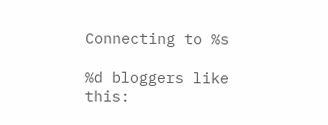Connecting to %s

%d bloggers like this: